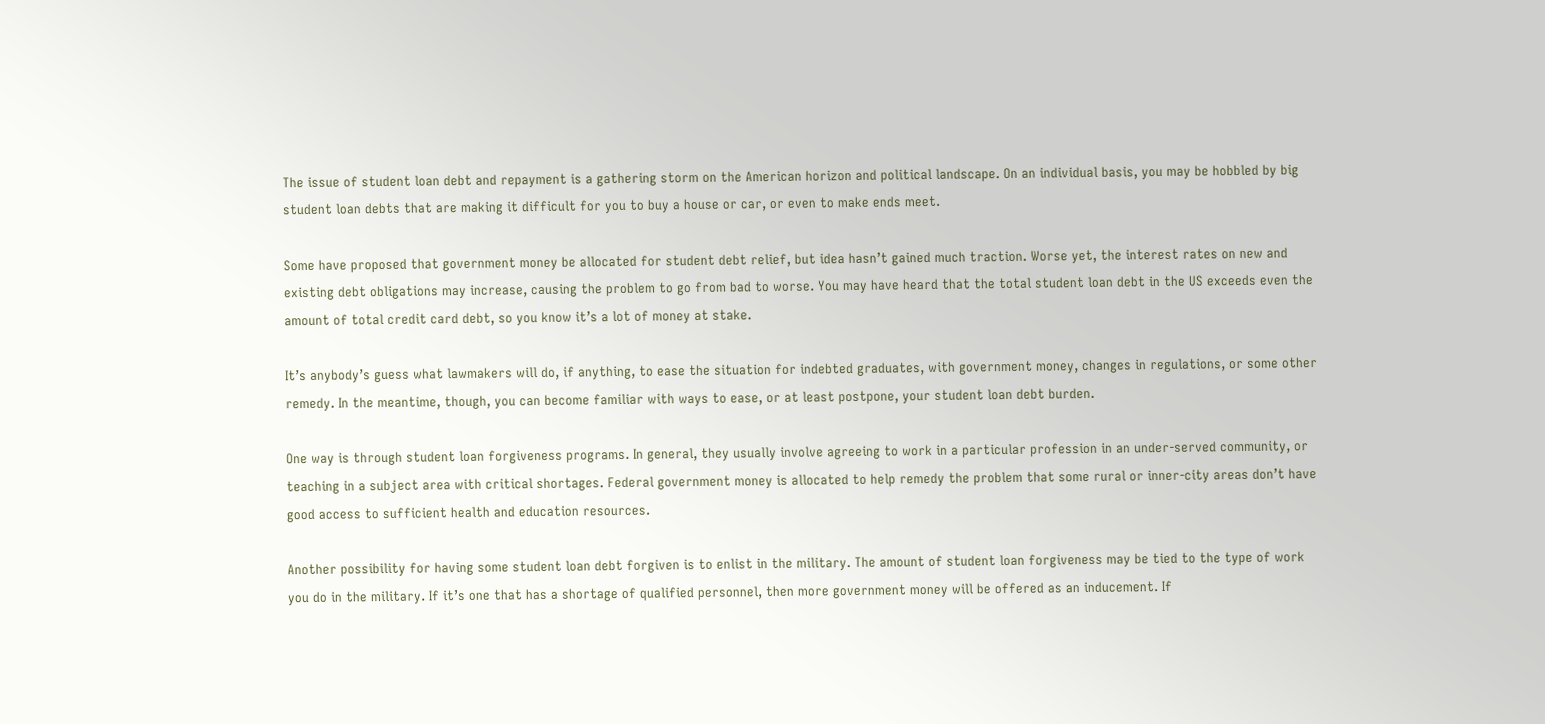The issue of student loan debt and repayment is a gathering storm on the American horizon and political landscape. On an individual basis, you may be hobbled by big student loan debts that are making it difficult for you to buy a house or car, or even to make ends meet.

Some have proposed that government money be allocated for student debt relief, but idea hasn’t gained much traction. Worse yet, the interest rates on new and existing debt obligations may increase, causing the problem to go from bad to worse. You may have heard that the total student loan debt in the US exceeds even the amount of total credit card debt, so you know it’s a lot of money at stake.

It’s anybody’s guess what lawmakers will do, if anything, to ease the situation for indebted graduates, with government money, changes in regulations, or some other remedy. In the meantime, though, you can become familiar with ways to ease, or at least postpone, your student loan debt burden.

One way is through student loan forgiveness programs. In general, they usually involve agreeing to work in a particular profession in an under-served community, or teaching in a subject area with critical shortages. Federal government money is allocated to help remedy the problem that some rural or inner-city areas don’t have good access to sufficient health and education resources.

Another possibility for having some student loan debt forgiven is to enlist in the military. The amount of student loan forgiveness may be tied to the type of work you do in the military. If it’s one that has a shortage of qualified personnel, then more government money will be offered as an inducement. If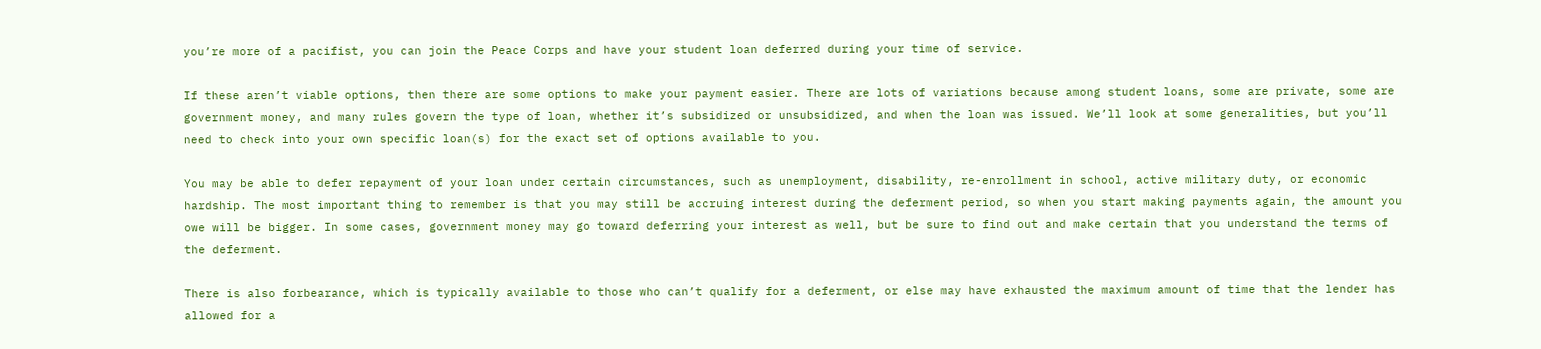you’re more of a pacifist, you can join the Peace Corps and have your student loan deferred during your time of service.

If these aren’t viable options, then there are some options to make your payment easier. There are lots of variations because among student loans, some are private, some are government money, and many rules govern the type of loan, whether it’s subsidized or unsubsidized, and when the loan was issued. We’ll look at some generalities, but you’ll need to check into your own specific loan(s) for the exact set of options available to you.

You may be able to defer repayment of your loan under certain circumstances, such as unemployment, disability, re-enrollment in school, active military duty, or economic hardship. The most important thing to remember is that you may still be accruing interest during the deferment period, so when you start making payments again, the amount you owe will be bigger. In some cases, government money may go toward deferring your interest as well, but be sure to find out and make certain that you understand the terms of the deferment.

There is also forbearance, which is typically available to those who can’t qualify for a deferment, or else may have exhausted the maximum amount of time that the lender has allowed for a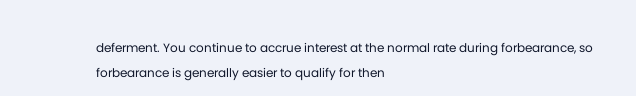deferment. You continue to accrue interest at the normal rate during forbearance, so forbearance is generally easier to qualify for then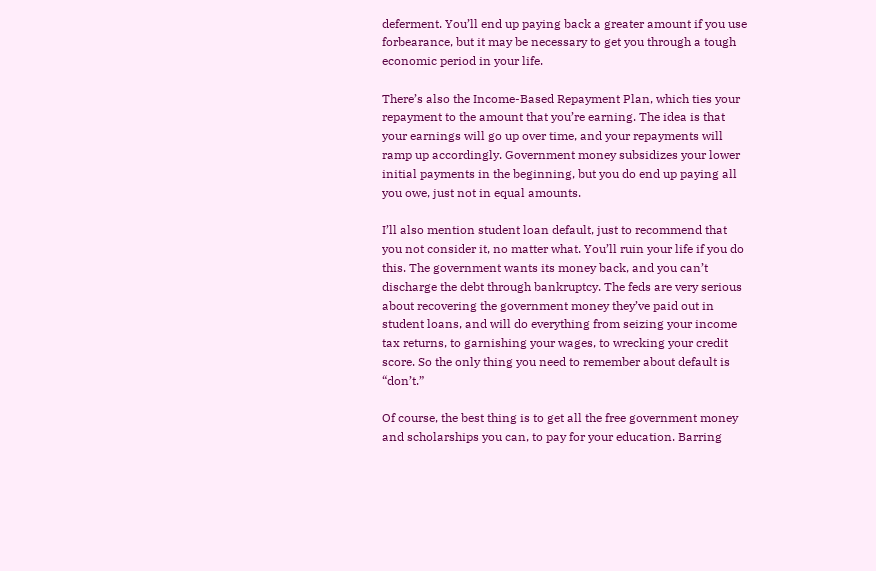deferment. You’ll end up paying back a greater amount if you use forbearance, but it may be necessary to get you through a tough economic period in your life.

There’s also the Income-Based Repayment Plan, which ties your repayment to the amount that you’re earning. The idea is that your earnings will go up over time, and your repayments will ramp up accordingly. Government money subsidizes your lower initial payments in the beginning, but you do end up paying all you owe, just not in equal amounts.

I’ll also mention student loan default, just to recommend that you not consider it, no matter what. You’ll ruin your life if you do this. The government wants its money back, and you can’t discharge the debt through bankruptcy. The feds are very serious about recovering the government money they’ve paid out in student loans, and will do everything from seizing your income tax returns, to garnishing your wages, to wrecking your credit score. So the only thing you need to remember about default is “don’t.”

Of course, the best thing is to get all the free government money and scholarships you can, to pay for your education. Barring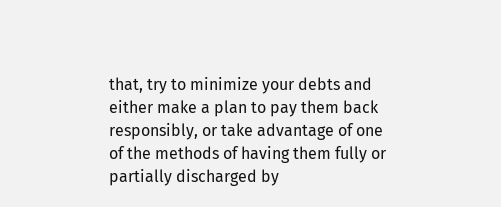that, try to minimize your debts and either make a plan to pay them back responsibly, or take advantage of one of the methods of having them fully or partially discharged by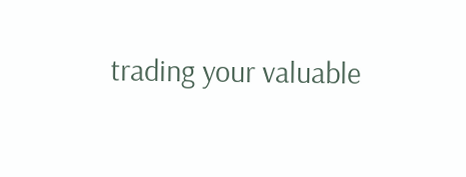trading your valuable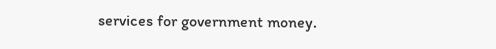services for government money.